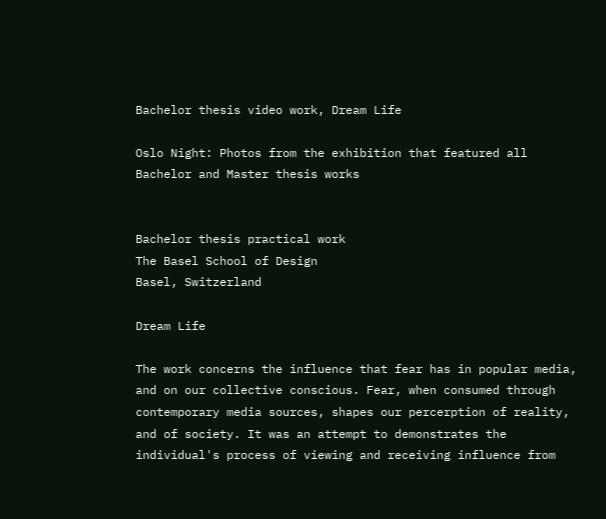Bachelor thesis video work, Dream Life

Oslo Night: Photos from the exhibition that featured all Bachelor and Master thesis works


Bachelor thesis practical work
The Basel School of Design
Basel, Switzerland

Dream Life

The work concerns the influence that fear has in popular media, and on our collective conscious. Fear, when consumed through contemporary media sources, shapes our percerption of reality, and of society. It was an attempt to demonstrates the individual's process of viewing and receiving influence from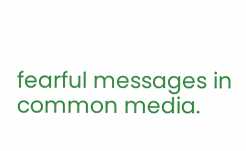fearful messages in common media.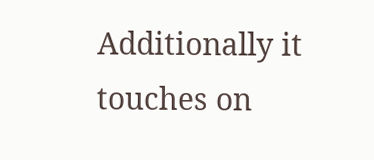Additionally it touches on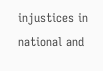injustices in national and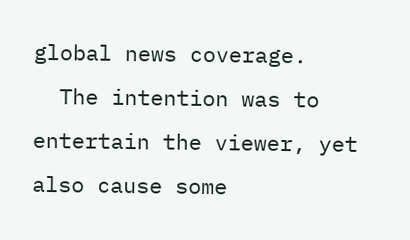global news coverage.
  The intention was to entertain the viewer, yet also cause some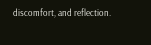discomfort, and reflection.